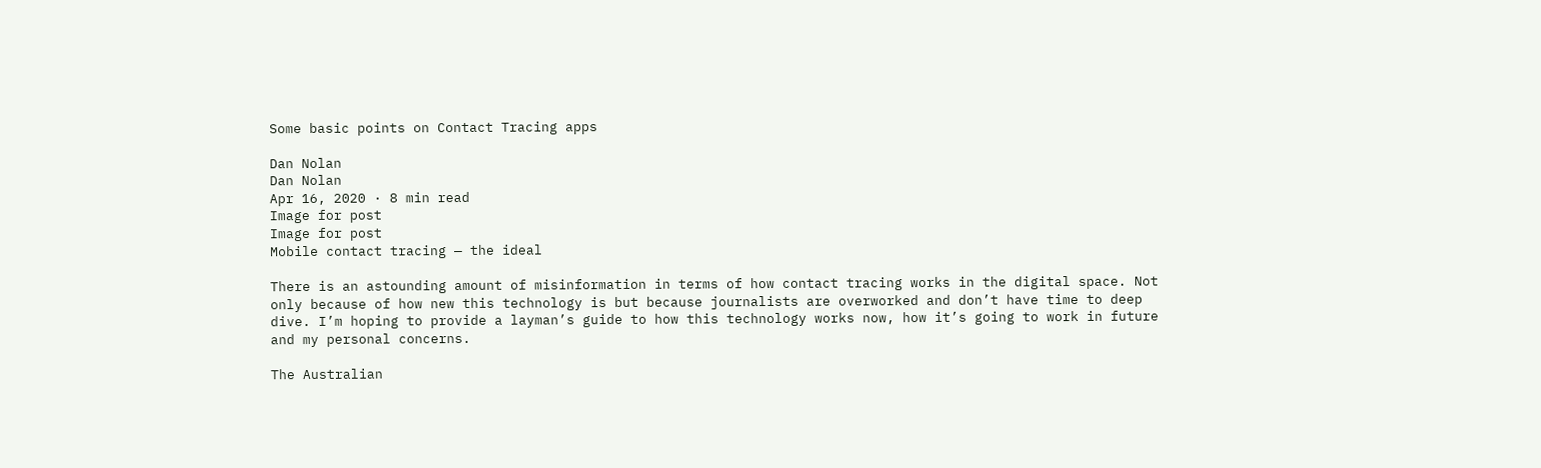Some basic points on Contact Tracing apps

Dan Nolan
Dan Nolan
Apr 16, 2020 · 8 min read
Image for post
Image for post
Mobile contact tracing — the ideal

There is an astounding amount of misinformation in terms of how contact tracing works in the digital space. Not only because of how new this technology is but because journalists are overworked and don’t have time to deep dive. I’m hoping to provide a layman’s guide to how this technology works now, how it’s going to work in future and my personal concerns.

The Australian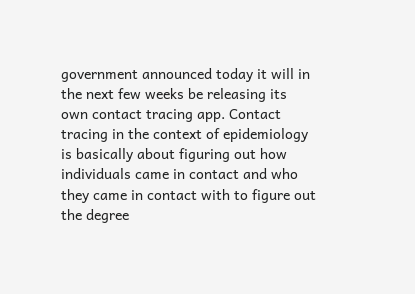government announced today it will in the next few weeks be releasing its own contact tracing app. Contact tracing in the context of epidemiology is basically about figuring out how individuals came in contact and who they came in contact with to figure out the degree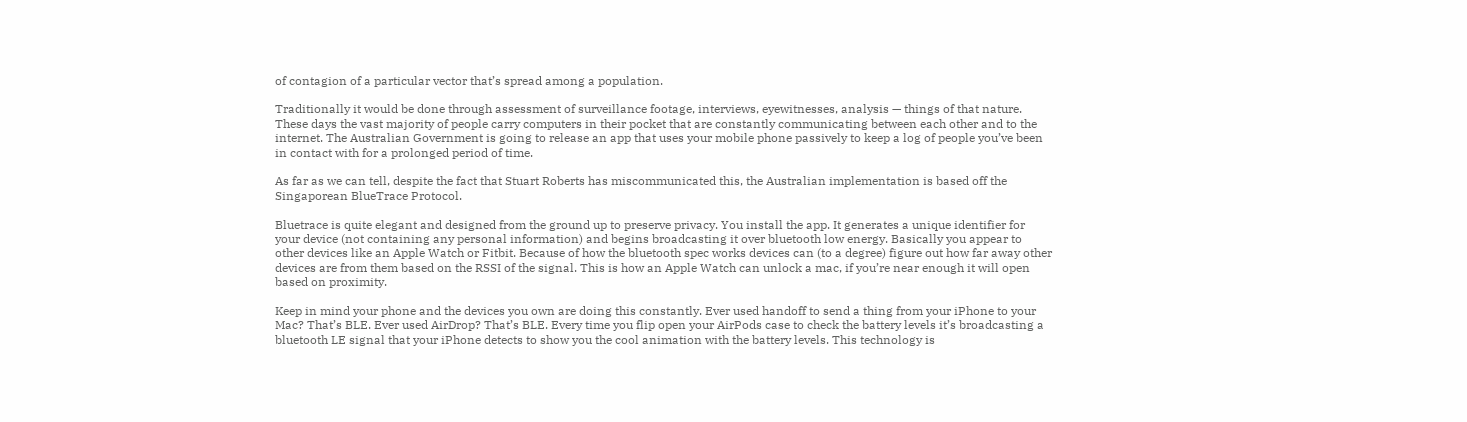of contagion of a particular vector that’s spread among a population.

Traditionally it would be done through assessment of surveillance footage, interviews, eyewitnesses, analysis — things of that nature. These days the vast majority of people carry computers in their pocket that are constantly communicating between each other and to the internet. The Australian Government is going to release an app that uses your mobile phone passively to keep a log of people you’ve been in contact with for a prolonged period of time.

As far as we can tell, despite the fact that Stuart Roberts has miscommunicated this, the Australian implementation is based off the Singaporean BlueTrace Protocol.

Bluetrace is quite elegant and designed from the ground up to preserve privacy. You install the app. It generates a unique identifier for your device (not containing any personal information) and begins broadcasting it over bluetooth low energy. Basically you appear to other devices like an Apple Watch or Fitbit. Because of how the bluetooth spec works devices can (to a degree) figure out how far away other devices are from them based on the RSSI of the signal. This is how an Apple Watch can unlock a mac, if you’re near enough it will open based on proximity.

Keep in mind your phone and the devices you own are doing this constantly. Ever used handoff to send a thing from your iPhone to your Mac? That’s BLE. Ever used AirDrop? That’s BLE. Every time you flip open your AirPods case to check the battery levels it’s broadcasting a bluetooth LE signal that your iPhone detects to show you the cool animation with the battery levels. This technology is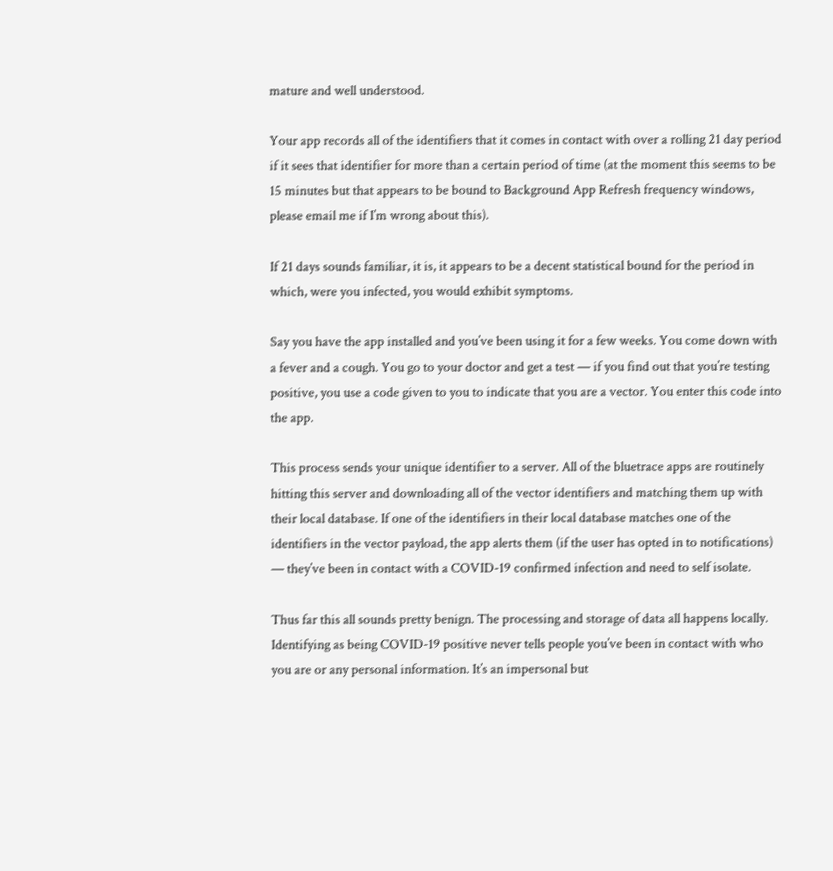mature and well understood.

Your app records all of the identifiers that it comes in contact with over a rolling 21 day period if it sees that identifier for more than a certain period of time (at the moment this seems to be 15 minutes but that appears to be bound to Background App Refresh frequency windows, please email me if I’m wrong about this).

If 21 days sounds familiar, it is, it appears to be a decent statistical bound for the period in which, were you infected, you would exhibit symptoms.

Say you have the app installed and you’ve been using it for a few weeks. You come down with a fever and a cough. You go to your doctor and get a test — if you find out that you’re testing positive, you use a code given to you to indicate that you are a vector. You enter this code into the app.

This process sends your unique identifier to a server. All of the bluetrace apps are routinely hitting this server and downloading all of the vector identifiers and matching them up with their local database. If one of the identifiers in their local database matches one of the identifiers in the vector payload, the app alerts them (if the user has opted in to notifications) — they’ve been in contact with a COVID-19 confirmed infection and need to self isolate.

Thus far this all sounds pretty benign. The processing and storage of data all happens locally. Identifying as being COVID-19 positive never tells people you’ve been in contact with who you are or any personal information. It’s an impersonal but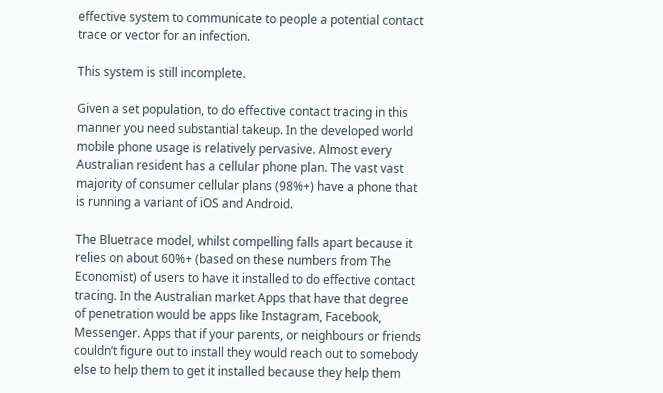effective system to communicate to people a potential contact trace or vector for an infection.

This system is still incomplete.

Given a set population, to do effective contact tracing in this manner you need substantial takeup. In the developed world mobile phone usage is relatively pervasive. Almost every Australian resident has a cellular phone plan. The vast vast majority of consumer cellular plans (98%+) have a phone that is running a variant of iOS and Android.

The Bluetrace model, whilst compelling falls apart because it relies on about 60%+ (based on these numbers from The Economist) of users to have it installed to do effective contact tracing. In the Australian market Apps that have that degree of penetration would be apps like Instagram, Facebook, Messenger. Apps that if your parents, or neighbours or friends couldn’t figure out to install they would reach out to somebody else to help them to get it installed because they help them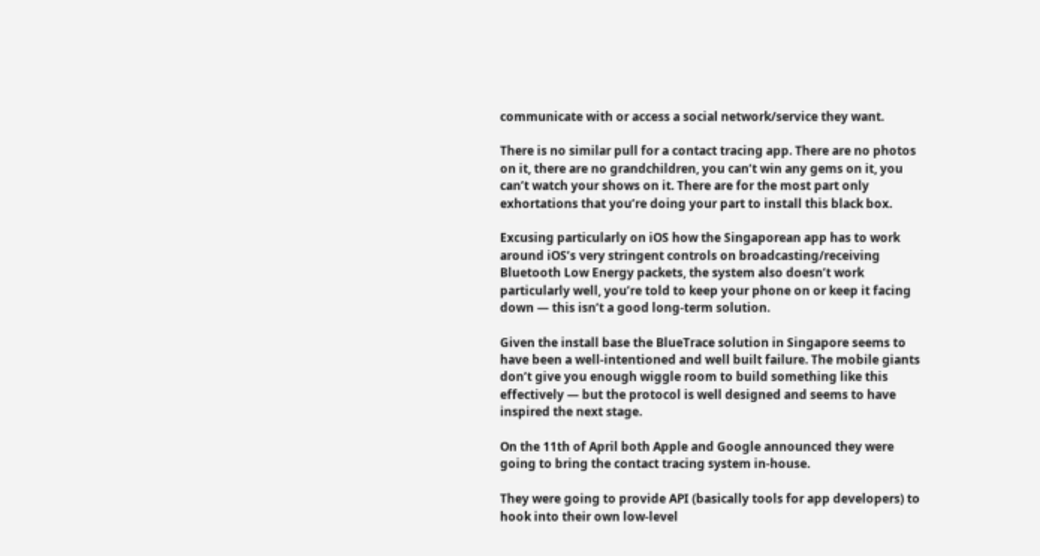communicate with or access a social network/service they want.

There is no similar pull for a contact tracing app. There are no photos on it, there are no grandchildren, you can’t win any gems on it, you can’t watch your shows on it. There are for the most part only exhortations that you’re doing your part to install this black box.

Excusing particularly on iOS how the Singaporean app has to work around iOS’s very stringent controls on broadcasting/receiving Bluetooth Low Energy packets, the system also doesn’t work particularly well, you’re told to keep your phone on or keep it facing down — this isn’t a good long-term solution.

Given the install base the BlueTrace solution in Singapore seems to have been a well-intentioned and well built failure. The mobile giants don’t give you enough wiggle room to build something like this effectively — but the protocol is well designed and seems to have inspired the next stage.

On the 11th of April both Apple and Google announced they were going to bring the contact tracing system in-house.

They were going to provide API (basically tools for app developers) to hook into their own low-level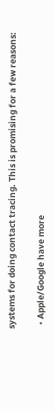systems for doing contact tracing. This is promising for a few reasons:

  • Apple/Google have more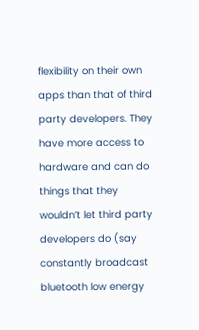flexibility on their own apps than that of third party developers. They have more access to hardware and can do things that they wouldn’t let third party developers do (say constantly broadcast bluetooth low energy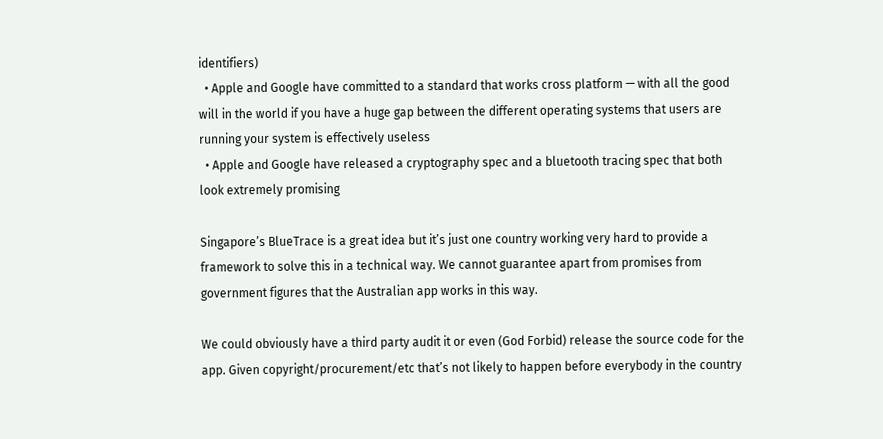identifiers)
  • Apple and Google have committed to a standard that works cross platform — with all the good will in the world if you have a huge gap between the different operating systems that users are running your system is effectively useless
  • Apple and Google have released a cryptography spec and a bluetooth tracing spec that both look extremely promising

Singapore’s BlueTrace is a great idea but it’s just one country working very hard to provide a framework to solve this in a technical way. We cannot guarantee apart from promises from government figures that the Australian app works in this way.

We could obviously have a third party audit it or even (God Forbid) release the source code for the app. Given copyright/procurement/etc that’s not likely to happen before everybody in the country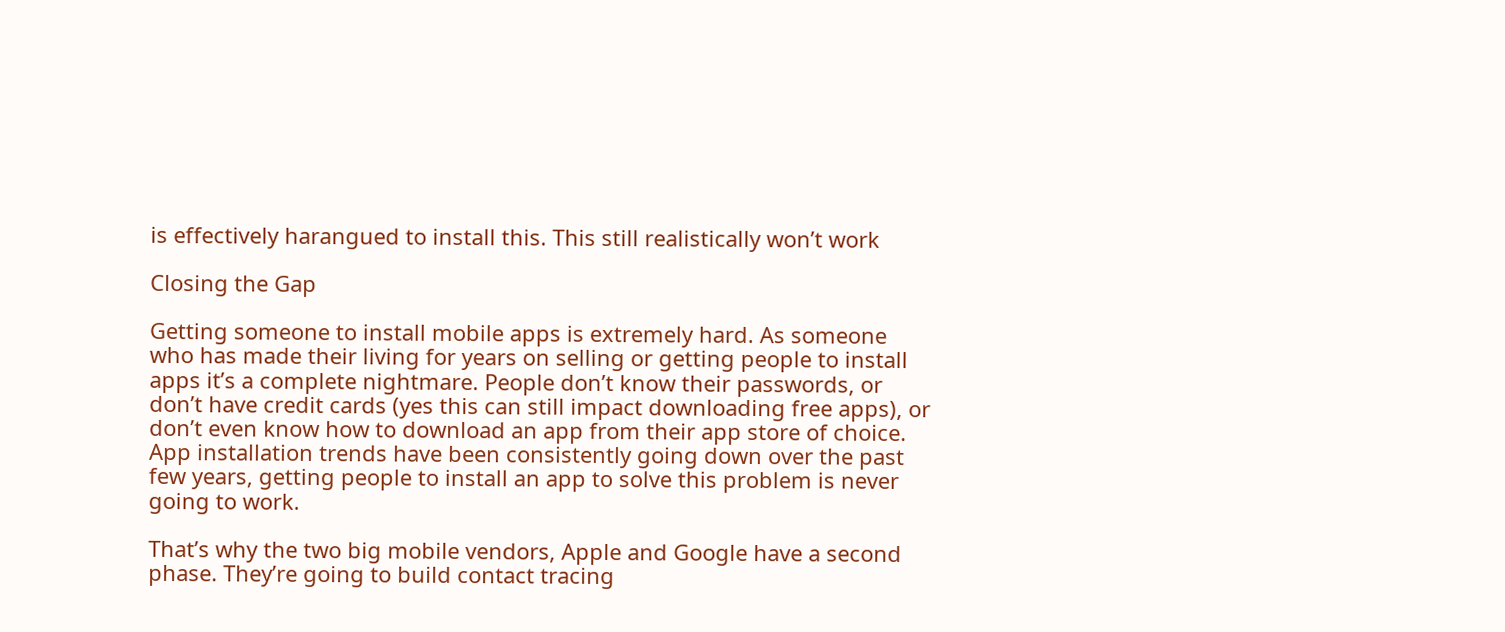is effectively harangued to install this. This still realistically won’t work

Closing the Gap

Getting someone to install mobile apps is extremely hard. As someone who has made their living for years on selling or getting people to install apps it’s a complete nightmare. People don’t know their passwords, or don’t have credit cards (yes this can still impact downloading free apps), or don’t even know how to download an app from their app store of choice. App installation trends have been consistently going down over the past few years, getting people to install an app to solve this problem is never going to work.

That’s why the two big mobile vendors, Apple and Google have a second phase. They’re going to build contact tracing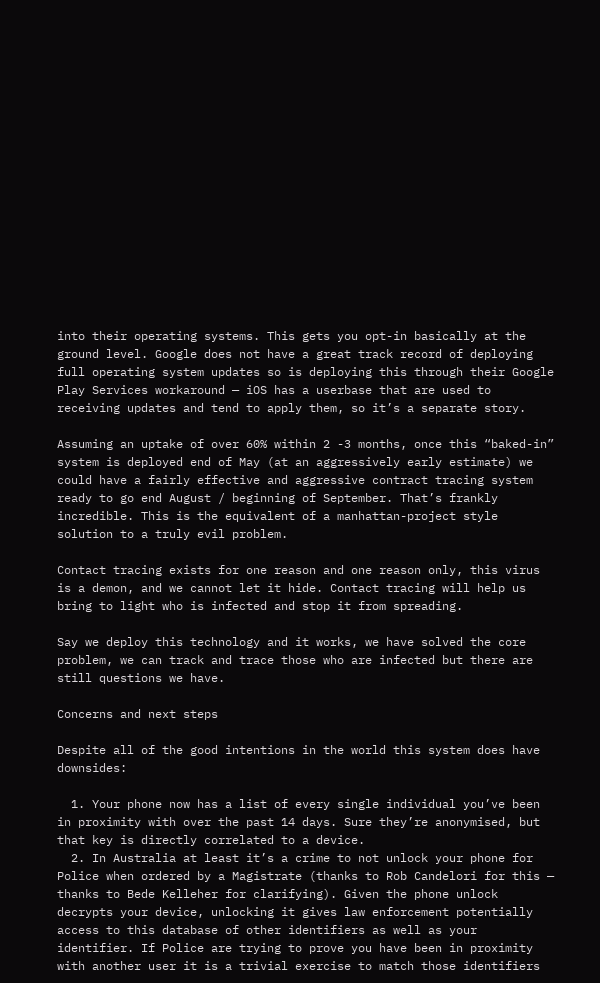into their operating systems. This gets you opt-in basically at the ground level. Google does not have a great track record of deploying full operating system updates so is deploying this through their Google Play Services workaround — iOS has a userbase that are used to receiving updates and tend to apply them, so it’s a separate story.

Assuming an uptake of over 60% within 2 -3 months, once this “baked-in” system is deployed end of May (at an aggressively early estimate) we could have a fairly effective and aggressive contract tracing system ready to go end August / beginning of September. That’s frankly incredible. This is the equivalent of a manhattan-project style solution to a truly evil problem.

Contact tracing exists for one reason and one reason only, this virus is a demon, and we cannot let it hide. Contact tracing will help us bring to light who is infected and stop it from spreading.

Say we deploy this technology and it works, we have solved the core problem, we can track and trace those who are infected but there are still questions we have.

Concerns and next steps

Despite all of the good intentions in the world this system does have downsides:

  1. Your phone now has a list of every single individual you’ve been in proximity with over the past 14 days. Sure they’re anonymised, but that key is directly correlated to a device.
  2. In Australia at least it’s a crime to not unlock your phone for Police when ordered by a Magistrate (thanks to Rob Candelori for this — thanks to Bede Kelleher for clarifying). Given the phone unlock decrypts your device, unlocking it gives law enforcement potentially access to this database of other identifiers as well as your identifier. If Police are trying to prove you have been in proximity with another user it is a trivial exercise to match those identifiers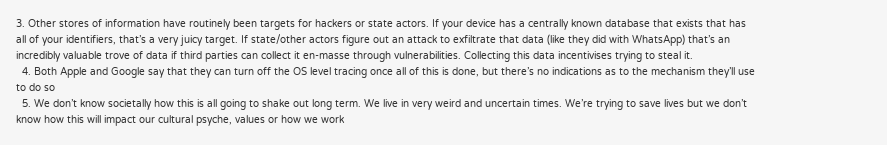3. Other stores of information have routinely been targets for hackers or state actors. If your device has a centrally known database that exists that has all of your identifiers, that’s a very juicy target. If state/other actors figure out an attack to exfiltrate that data (like they did with WhatsApp) that’s an incredibly valuable trove of data if third parties can collect it en-masse through vulnerabilities. Collecting this data incentivises trying to steal it.
  4. Both Apple and Google say that they can turn off the OS level tracing once all of this is done, but there’s no indications as to the mechanism they’ll use to do so
  5. We don’t know societally how this is all going to shake out long term. We live in very weird and uncertain times. We’re trying to save lives but we don’t know how this will impact our cultural psyche, values or how we work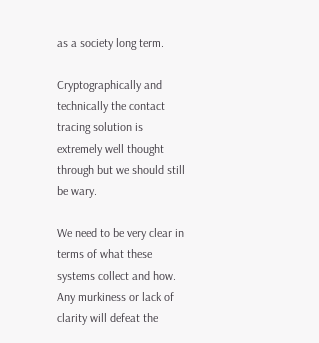as a society long term.

Cryptographically and technically the contact tracing solution is extremely well thought through but we should still be wary.

We need to be very clear in terms of what these systems collect and how. Any murkiness or lack of clarity will defeat the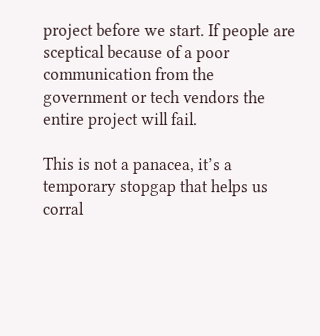project before we start. If people are sceptical because of a poor communication from the government or tech vendors the entire project will fail.

This is not a panacea, it’s a temporary stopgap that helps us corral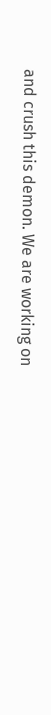and crush this demon. We are working on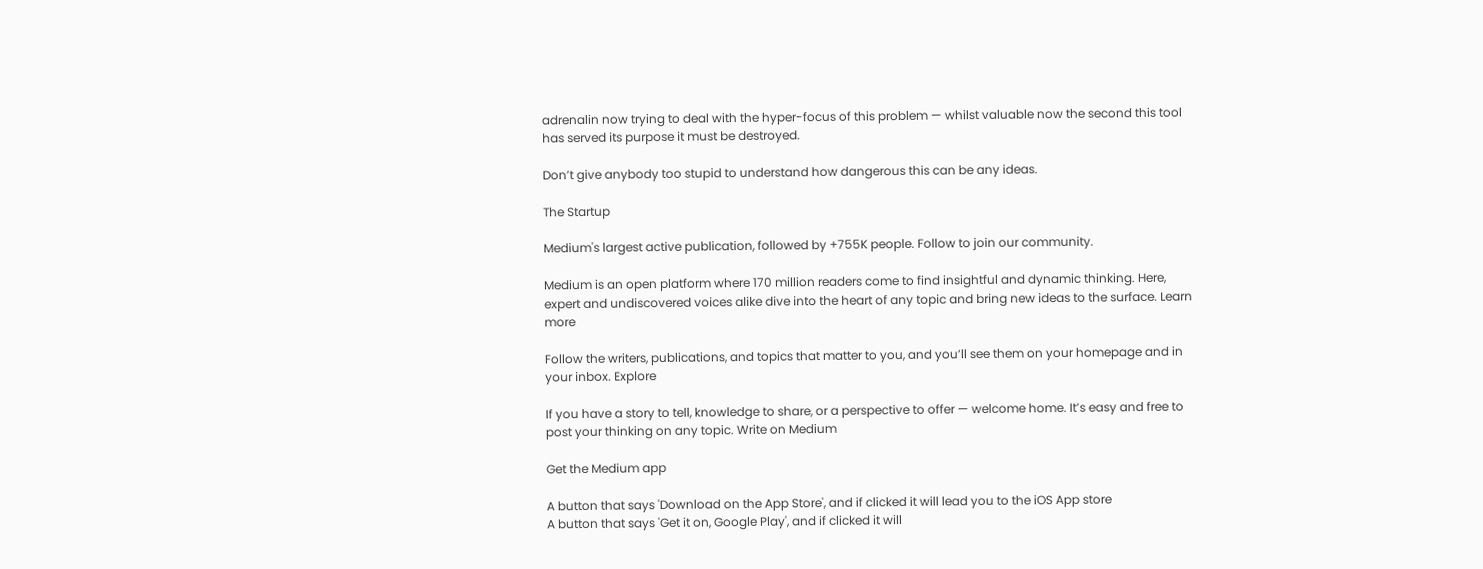adrenalin now trying to deal with the hyper-focus of this problem — whilst valuable now the second this tool has served its purpose it must be destroyed.

Don’t give anybody too stupid to understand how dangerous this can be any ideas.

The Startup

Medium's largest active publication, followed by +755K people. Follow to join our community.

Medium is an open platform where 170 million readers come to find insightful and dynamic thinking. Here, expert and undiscovered voices alike dive into the heart of any topic and bring new ideas to the surface. Learn more

Follow the writers, publications, and topics that matter to you, and you’ll see them on your homepage and in your inbox. Explore

If you have a story to tell, knowledge to share, or a perspective to offer — welcome home. It’s easy and free to post your thinking on any topic. Write on Medium

Get the Medium app

A button that says 'Download on the App Store', and if clicked it will lead you to the iOS App store
A button that says 'Get it on, Google Play', and if clicked it will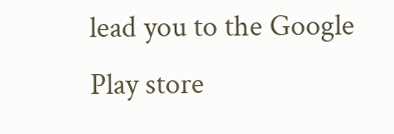lead you to the Google Play store